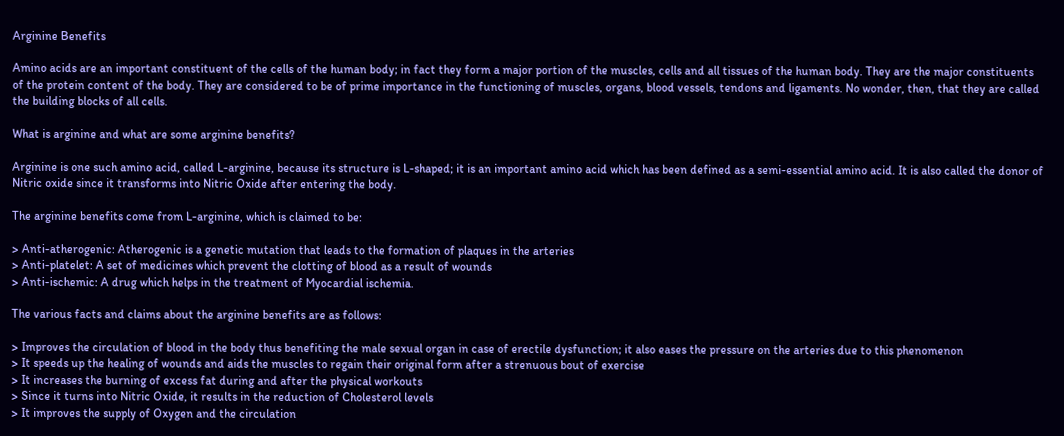Arginine Benefits

Amino acids are an important constituent of the cells of the human body; in fact they form a major portion of the muscles, cells and all tissues of the human body. They are the major constituents of the protein content of the body. They are considered to be of prime importance in the functioning of muscles, organs, blood vessels, tendons and ligaments. No wonder, then, that they are called the building blocks of all cells.

What is arginine and what are some arginine benefits?

Arginine is one such amino acid, called L-arginine, because its structure is L-shaped; it is an important amino acid which has been defined as a semi-essential amino acid. It is also called the donor of Nitric oxide since it transforms into Nitric Oxide after entering the body.

The arginine benefits come from L-arginine, which is claimed to be:

> Anti-atherogenic: Atherogenic is a genetic mutation that leads to the formation of plaques in the arteries
> Anti-platelet: A set of medicines which prevent the clotting of blood as a result of wounds
> Anti-ischemic: A drug which helps in the treatment of Myocardial ischemia.

The various facts and claims about the arginine benefits are as follows:

> Improves the circulation of blood in the body thus benefiting the male sexual organ in case of erectile dysfunction; it also eases the pressure on the arteries due to this phenomenon
> It speeds up the healing of wounds and aids the muscles to regain their original form after a strenuous bout of exercise
> It increases the burning of excess fat during and after the physical workouts
> Since it turns into Nitric Oxide, it results in the reduction of Cholesterol levels
> It improves the supply of Oxygen and the circulation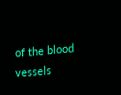of the blood vessels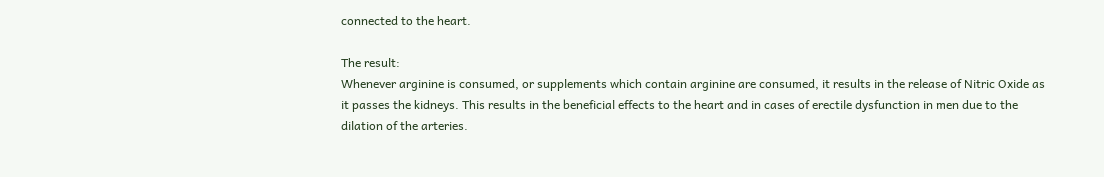connected to the heart.

The result:
Whenever arginine is consumed, or supplements which contain arginine are consumed, it results in the release of Nitric Oxide as it passes the kidneys. This results in the beneficial effects to the heart and in cases of erectile dysfunction in men due to the dilation of the arteries.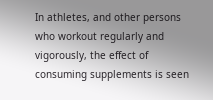In athletes, and other persons who workout regularly and vigorously, the effect of consuming supplements is seen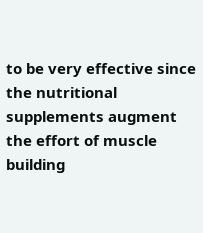to be very effective since the nutritional supplements augment the effort of muscle building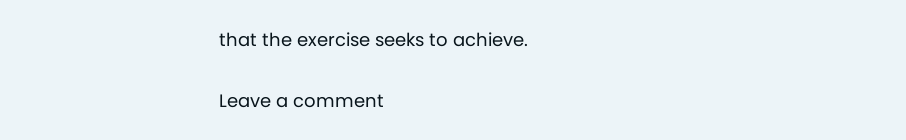that the exercise seeks to achieve.

Leave a comment